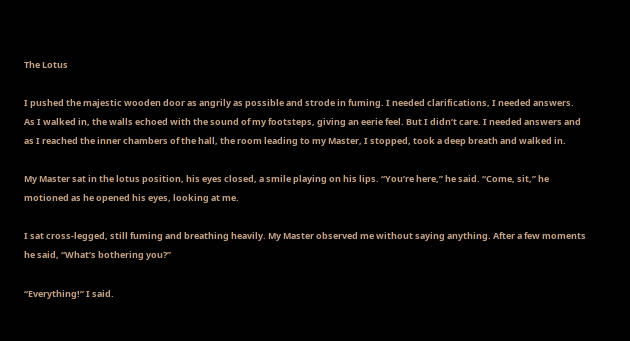The Lotus

I pushed the majestic wooden door as angrily as possible and strode in fuming. I needed clarifications, I needed answers. As I walked in, the walls echoed with the sound of my footsteps, giving an eerie feel. But I didn’t care. I needed answers and as I reached the inner chambers of the hall, the room leading to my Master, I stopped, took a deep breath and walked in.

My Master sat in the lotus position, his eyes closed, a smile playing on his lips. “You’re here,” he said. “Come, sit,” he motioned as he opened his eyes, looking at me.

I sat cross-legged, still fuming and breathing heavily. My Master observed me without saying anything. After a few moments he said, “What’s bothering you?”

“Everything!” I said.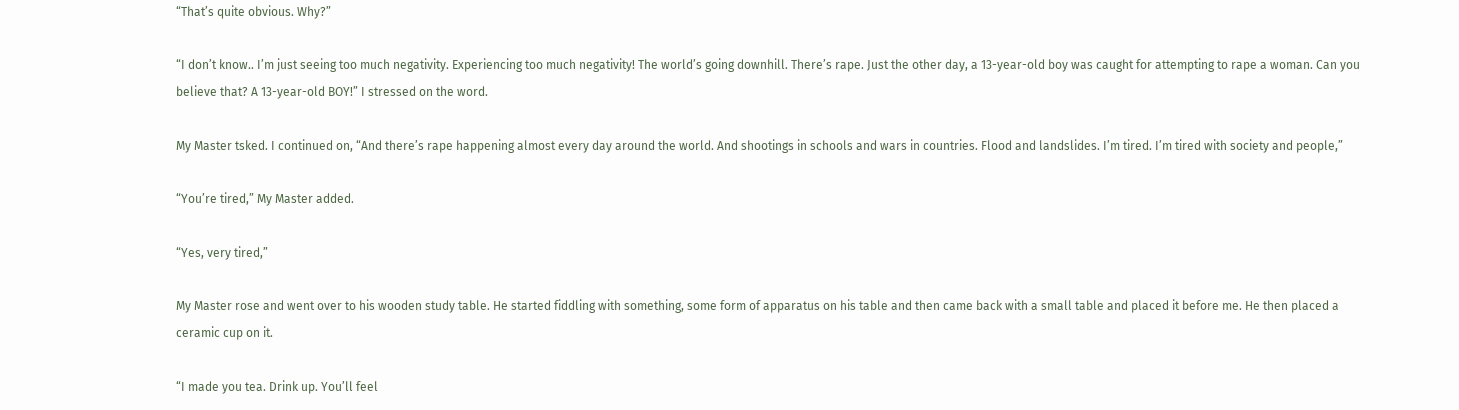“That’s quite obvious. Why?”

“I don’t know.. I’m just seeing too much negativity. Experiencing too much negativity! The world’s going downhill. There’s rape. Just the other day, a 13-year-old boy was caught for attempting to rape a woman. Can you believe that? A 13-year-old BOY!” I stressed on the word.

My Master tsked. I continued on, “And there’s rape happening almost every day around the world. And shootings in schools and wars in countries. Flood and landslides. I’m tired. I’m tired with society and people,”

“You’re tired,” My Master added.

“Yes, very tired,”

My Master rose and went over to his wooden study table. He started fiddling with something, some form of apparatus on his table and then came back with a small table and placed it before me. He then placed a ceramic cup on it.

“I made you tea. Drink up. You’ll feel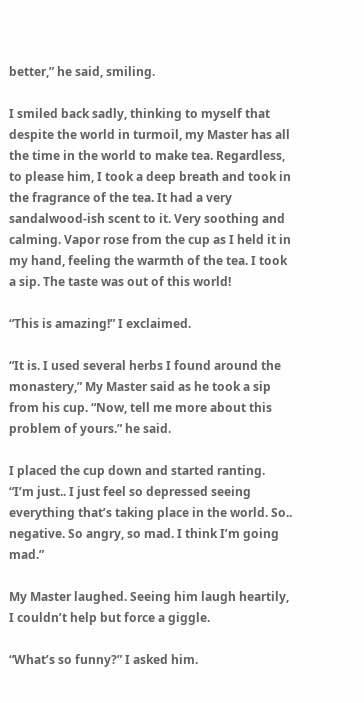better,” he said, smiling.

I smiled back sadly, thinking to myself that despite the world in turmoil, my Master has all the time in the world to make tea. Regardless, to please him, I took a deep breath and took in the fragrance of the tea. It had a very sandalwood-ish scent to it. Very soothing and calming. Vapor rose from the cup as I held it in my hand, feeling the warmth of the tea. I took a sip. The taste was out of this world!

“This is amazing!” I exclaimed.

“It is. I used several herbs I found around the monastery,” My Master said as he took a sip from his cup. “Now, tell me more about this problem of yours.” he said.

I placed the cup down and started ranting. “I’m just.. I just feel so depressed seeing everything that’s taking place in the world. So.. negative. So angry, so mad. I think I’m going mad.”

My Master laughed. Seeing him laugh heartily, I couldn’t help but force a giggle.

“What’s so funny?” I asked him.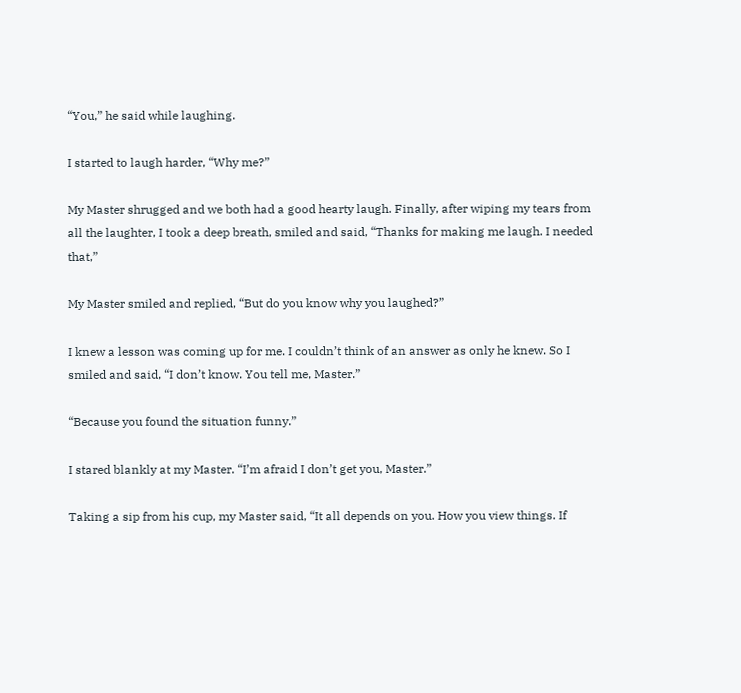“You,” he said while laughing.

I started to laugh harder, “Why me?”

My Master shrugged and we both had a good hearty laugh. Finally, after wiping my tears from all the laughter, I took a deep breath, smiled and said, “Thanks for making me laugh. I needed that,”

My Master smiled and replied, “But do you know why you laughed?”

I knew a lesson was coming up for me. I couldn’t think of an answer as only he knew. So I smiled and said, “I don’t know. You tell me, Master.”

“Because you found the situation funny.”

I stared blankly at my Master. “I’m afraid I don’t get you, Master.”

Taking a sip from his cup, my Master said, “It all depends on you. How you view things. If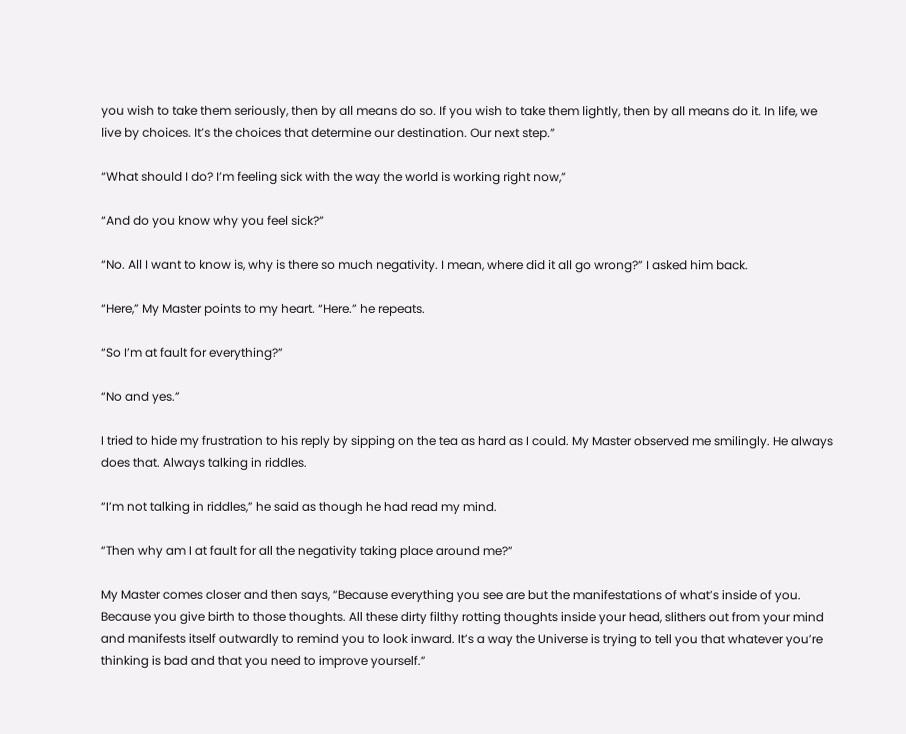you wish to take them seriously, then by all means do so. If you wish to take them lightly, then by all means do it. In life, we live by choices. It’s the choices that determine our destination. Our next step.”

“What should I do? I’m feeling sick with the way the world is working right now,”

“And do you know why you feel sick?”

“No. All I want to know is, why is there so much negativity. I mean, where did it all go wrong?” I asked him back.

“Here,” My Master points to my heart. “Here.” he repeats.

“So I’m at fault for everything?”

“No and yes.”

I tried to hide my frustration to his reply by sipping on the tea as hard as I could. My Master observed me smilingly. He always does that. Always talking in riddles.

“I’m not talking in riddles,” he said as though he had read my mind.

“Then why am I at fault for all the negativity taking place around me?”

My Master comes closer and then says, “Because everything you see are but the manifestations of what’s inside of you. Because you give birth to those thoughts. All these dirty filthy rotting thoughts inside your head, slithers out from your mind and manifests itself outwardly to remind you to look inward. It’s a way the Universe is trying to tell you that whatever you’re thinking is bad and that you need to improve yourself.”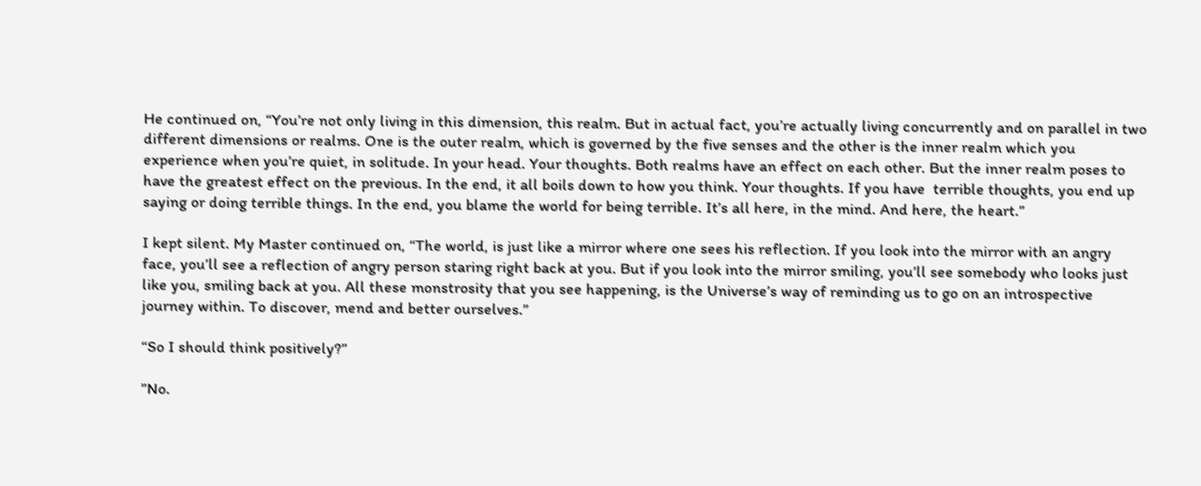He continued on, “You’re not only living in this dimension, this realm. But in actual fact, you’re actually living concurrently and on parallel in two different dimensions or realms. One is the outer realm, which is governed by the five senses and the other is the inner realm which you experience when you’re quiet, in solitude. In your head. Your thoughts. Both realms have an effect on each other. But the inner realm poses to have the greatest effect on the previous. In the end, it all boils down to how you think. Your thoughts. If you have  terrible thoughts, you end up saying or doing terrible things. In the end, you blame the world for being terrible. It’s all here, in the mind. And here, the heart.”

I kept silent. My Master continued on, “The world, is just like a mirror where one sees his reflection. If you look into the mirror with an angry face, you’ll see a reflection of angry person staring right back at you. But if you look into the mirror smiling, you’ll see somebody who looks just like you, smiling back at you. All these monstrosity that you see happening, is the Universe’s way of reminding us to go on an introspective journey within. To discover, mend and better ourselves.”

“So I should think positively?”

”No.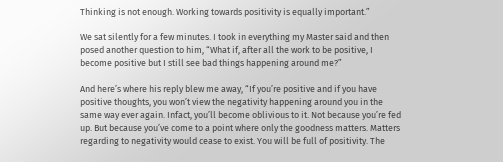Thinking is not enough. Working towards positivity is equally important.”

We sat silently for a few minutes. I took in everything my Master said and then posed another question to him, “What if, after all the work to be positive, I become positive but I still see bad things happening around me?”

And here’s where his reply blew me away, “If you’re positive and if you have positive thoughts, you won’t view the negativity happening around you in the same way ever again. Infact, you’ll become oblivious to it. Not because you’re fed up. But because you’ve come to a point where only the goodness matters. Matters regarding to negativity would cease to exist. You will be full of positivity. The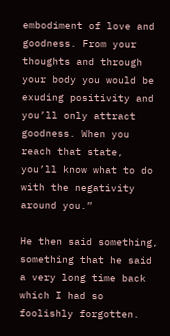embodiment of love and goodness. From your thoughts and through your body you would be exuding positivity and you’ll only attract goodness. When you reach that state, you’ll know what to do with the negativity around you.”

He then said something, something that he said a very long time back which I had so foolishly forgotten.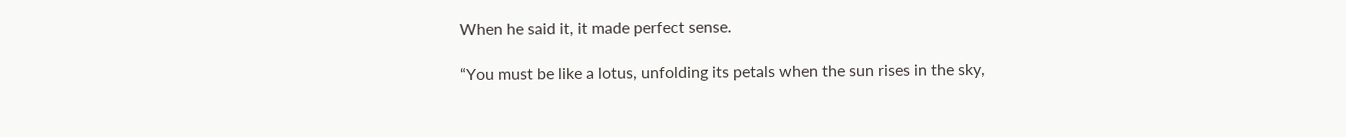When he said it, it made perfect sense.

“You must be like a lotus, unfolding its petals when the sun rises in the sky,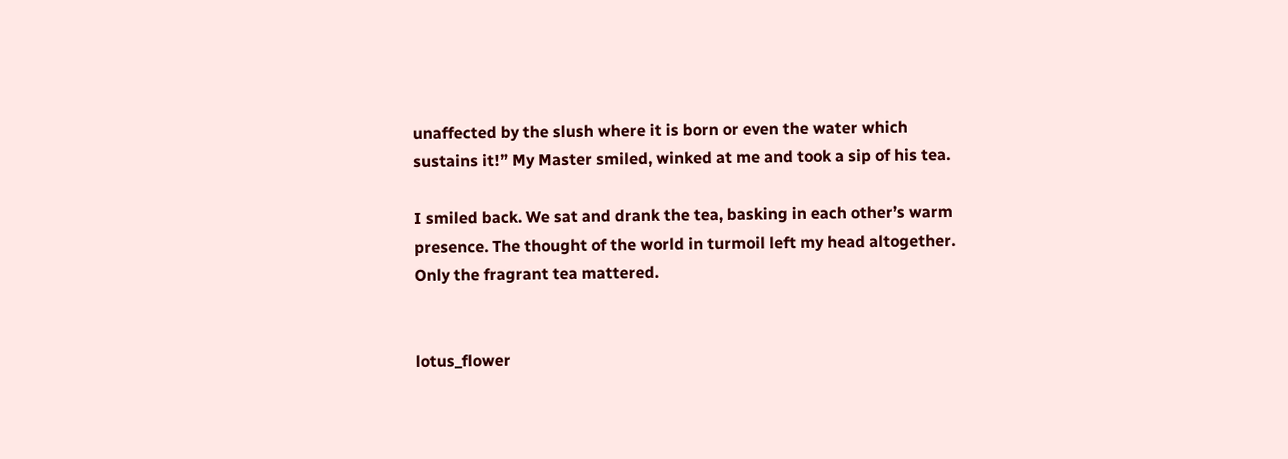unaffected by the slush where it is born or even the water which sustains it!” My Master smiled, winked at me and took a sip of his tea.

I smiled back. We sat and drank the tea, basking in each other’s warm presence. The thought of the world in turmoil left my head altogether. Only the fragrant tea mattered.


lotus_flower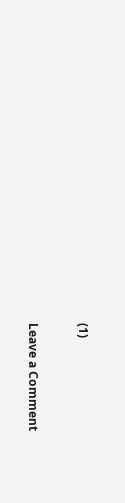(1)


Leave a Comment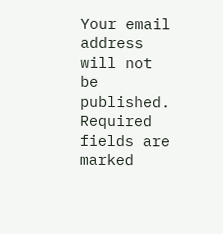Your email address will not be published. Required fields are marked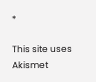*

This site uses Akismet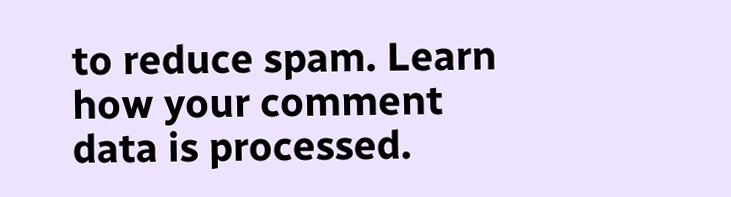to reduce spam. Learn how your comment data is processed.